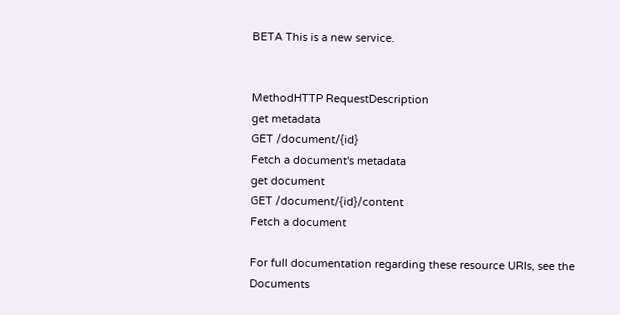BETA This is a new service.


MethodHTTP RequestDescription
get metadata
GET /document/{id}
Fetch a document's metadata
get document
GET /document/{id}/content
Fetch a document

For full documentation regarding these resource URIs, see the Documents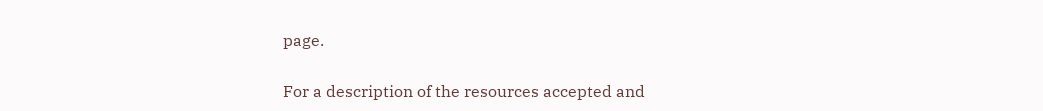page.

For a description of the resources accepted and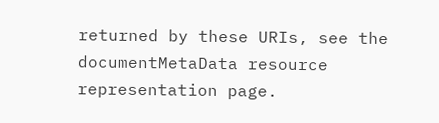returned by these URIs, see the documentMetaData resource representation page.